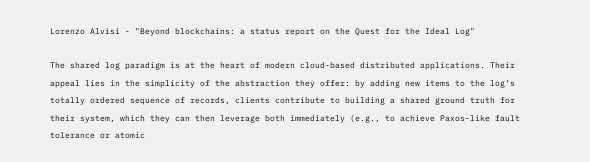Lorenzo Alvisi - "Beyond blockchains: a status report on the Quest for the Ideal Log"

The shared log paradigm is at the heart of modern cloud-based distributed applications. Their appeal lies in the simplicity of the abstraction they offer: by adding new items to the log’s totally ordered sequence of records, clients contribute to building a shared ground truth for their system, which they can then leverage both immediately (e.g., to achieve Paxos-like fault tolerance or atomic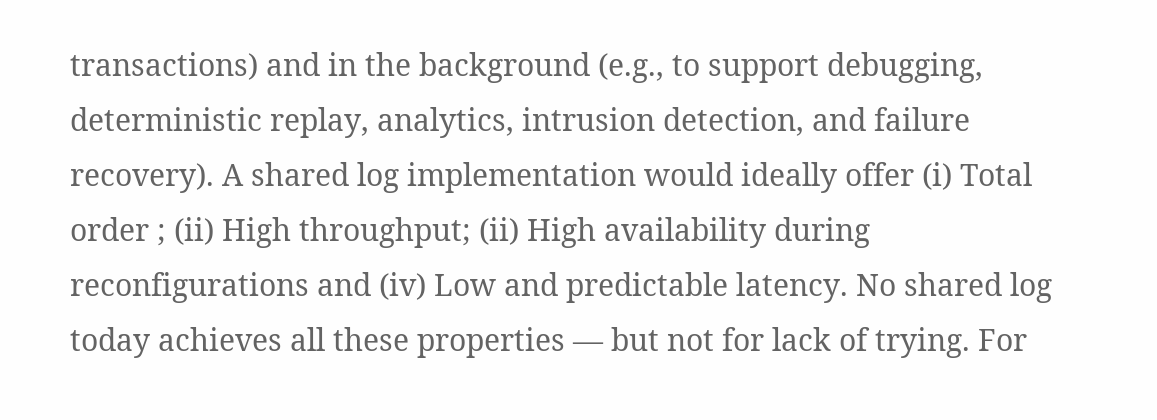transactions) and in the background (e.g., to support debugging, deterministic replay, analytics, intrusion detection, and failure recovery). A shared log implementation would ideally offer (i) Total order ; (ii) High throughput; (ii) High availability during reconfigurations and (iv) Low and predictable latency. No shared log today achieves all these properties — but not for lack of trying. For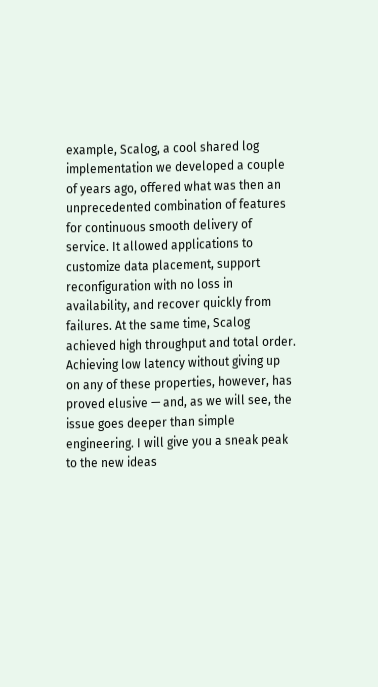example, Scalog, a cool shared log implementation we developed a couple of years ago, offered what was then an unprecedented combination of features for continuous smooth delivery of service. It allowed applications to customize data placement, support reconfiguration with no loss in availability, and recover quickly from failures. At the same time, Scalog achieved high throughput and total order. Achieving low latency without giving up on any of these properties, however, has proved elusive — and, as we will see, the issue goes deeper than simple engineering. I will give you a sneak peak to the new ideas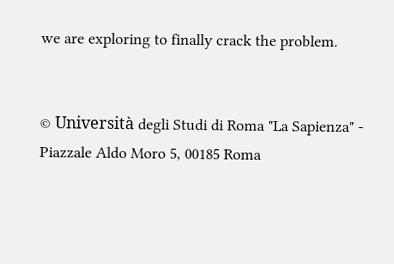we are exploring to finally crack the problem.


© Università degli Studi di Roma "La Sapienza" - Piazzale Aldo Moro 5, 00185 Roma